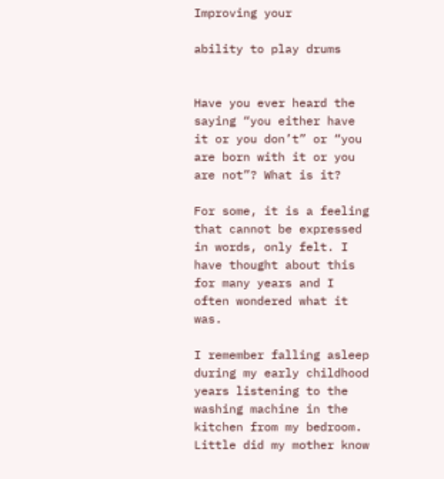Improving your

ability to play drums


Have you ever heard the saying “you either have it or you don’t” or “you are born with it or you are not”? What is it?

For some, it is a feeling that cannot be expressed in words, only felt. I have thought about this for many years and I often wondered what it was.

I remember falling asleep during my early childhood years listening to the washing machine in the kitchen from my bedroom. Little did my mother know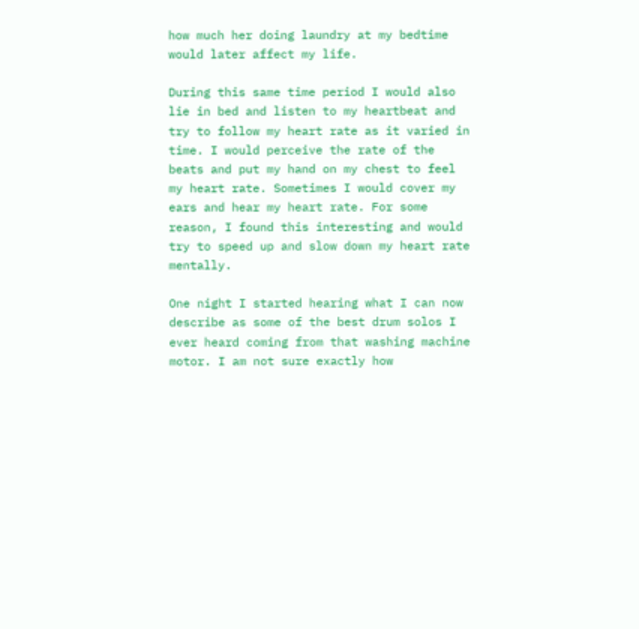how much her doing laundry at my bedtime would later affect my life.

During this same time period I would also lie in bed and listen to my heartbeat and try to follow my heart rate as it varied in time. I would perceive the rate of the beats and put my hand on my chest to feel my heart rate. Sometimes I would cover my ears and hear my heart rate. For some reason, I found this interesting and would try to speed up and slow down my heart rate mentally.

One night I started hearing what I can now describe as some of the best drum solos I ever heard coming from that washing machine motor. I am not sure exactly how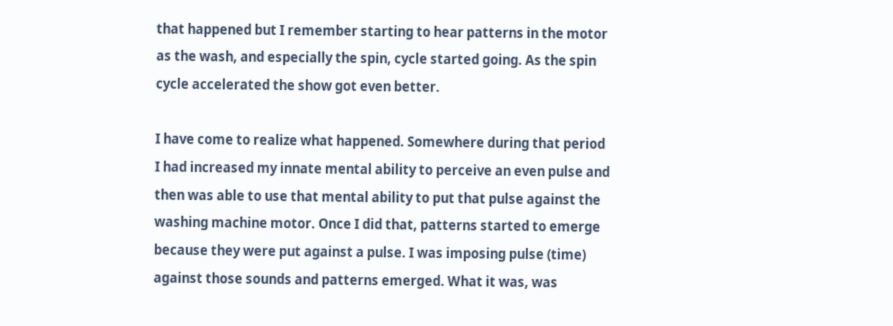that happened but I remember starting to hear patterns in the motor as the wash, and especially the spin, cycle started going. As the spin cycle accelerated the show got even better.

I have come to realize what happened. Somewhere during that period I had increased my innate mental ability to perceive an even pulse and then was able to use that mental ability to put that pulse against the washing machine motor. Once I did that, patterns started to emerge because they were put against a pulse. I was imposing pulse (time) against those sounds and patterns emerged. What it was, was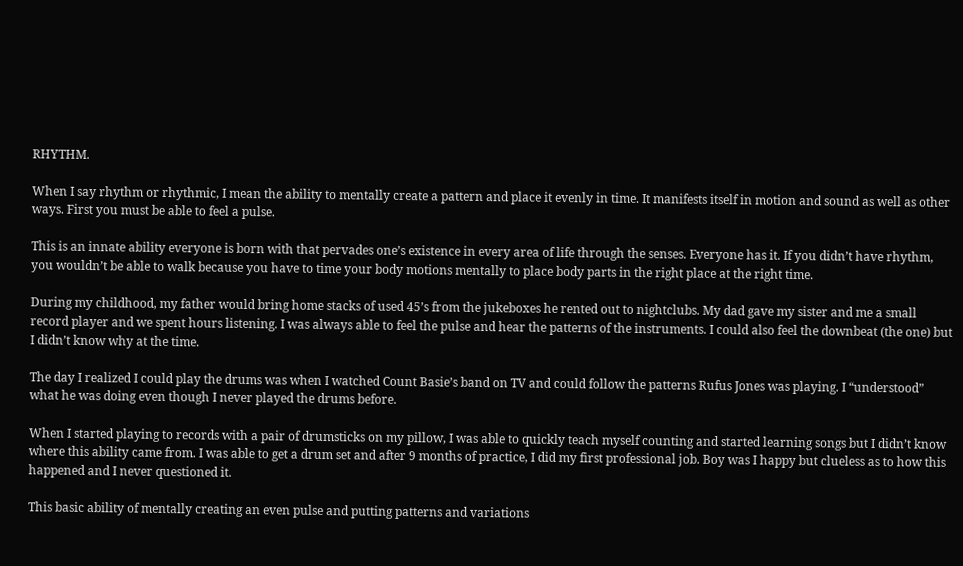RHYTHM.

When I say rhythm or rhythmic, I mean the ability to mentally create a pattern and place it evenly in time. It manifests itself in motion and sound as well as other ways. First you must be able to feel a pulse.

This is an innate ability everyone is born with that pervades one’s existence in every area of life through the senses. Everyone has it. If you didn’t have rhythm, you wouldn’t be able to walk because you have to time your body motions mentally to place body parts in the right place at the right time.

During my childhood, my father would bring home stacks of used 45’s from the jukeboxes he rented out to nightclubs. My dad gave my sister and me a small record player and we spent hours listening. I was always able to feel the pulse and hear the patterns of the instruments. I could also feel the downbeat (the one) but I didn’t know why at the time.

The day I realized I could play the drums was when I watched Count Basie’s band on TV and could follow the patterns Rufus Jones was playing. I “understood” what he was doing even though I never played the drums before.

When I started playing to records with a pair of drumsticks on my pillow, I was able to quickly teach myself counting and started learning songs but I didn’t know where this ability came from. I was able to get a drum set and after 9 months of practice, I did my first professional job. Boy was I happy but clueless as to how this happened and I never questioned it.

This basic ability of mentally creating an even pulse and putting patterns and variations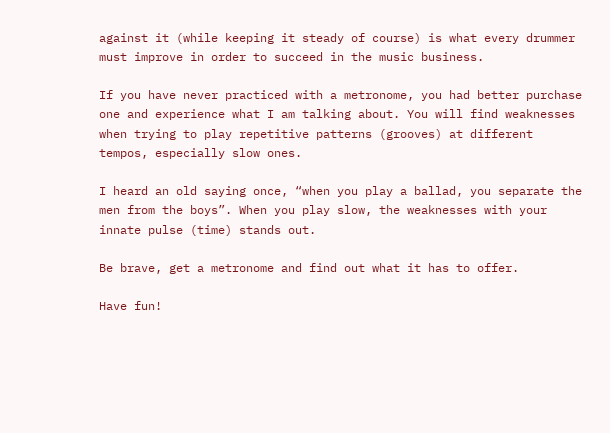against it (while keeping it steady of course) is what every drummer must improve in order to succeed in the music business.

If you have never practiced with a metronome, you had better purchase one and experience what I am talking about. You will find weaknesses when trying to play repetitive patterns (grooves) at different tempos, especially slow ones.

I heard an old saying once, “when you play a ballad, you separate the men from the boys”. When you play slow, the weaknesses with your innate pulse (time) stands out.

Be brave, get a metronome and find out what it has to offer.

Have fun!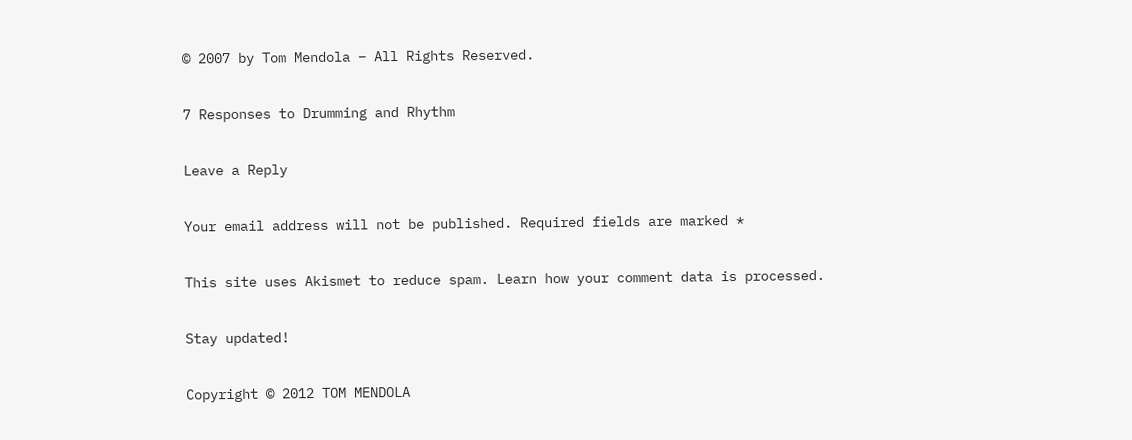© 2007 by Tom Mendola – All Rights Reserved.

7 Responses to Drumming and Rhythm

Leave a Reply

Your email address will not be published. Required fields are marked *

This site uses Akismet to reduce spam. Learn how your comment data is processed.

Stay updated!

Copyright © 2012 TOM MENDOLA